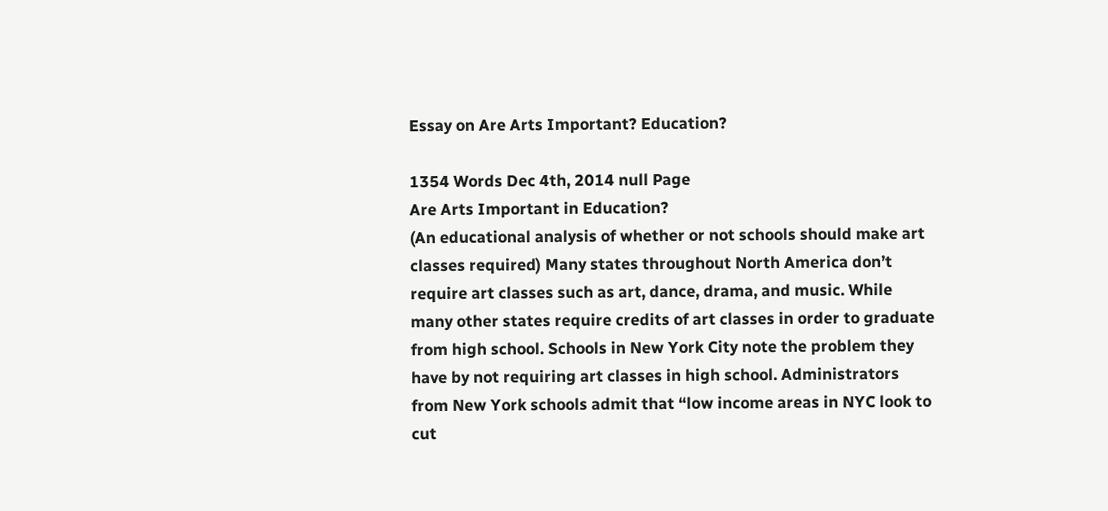Essay on Are Arts Important? Education?

1354 Words Dec 4th, 2014 null Page
Are Arts Important in Education?
(An educational analysis of whether or not schools should make art classes required) Many states throughout North America don’t require art classes such as art, dance, drama, and music. While many other states require credits of art classes in order to graduate from high school. Schools in New York City note the problem they have by not requiring art classes in high school. Administrators from New York schools admit that “low income areas in NYC look to cut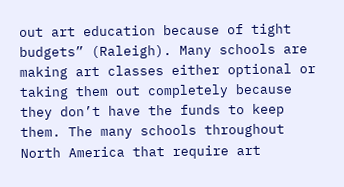out art education because of tight budgets” (Raleigh). Many schools are making art classes either optional or taking them out completely because they don’t have the funds to keep them. The many schools throughout North America that require art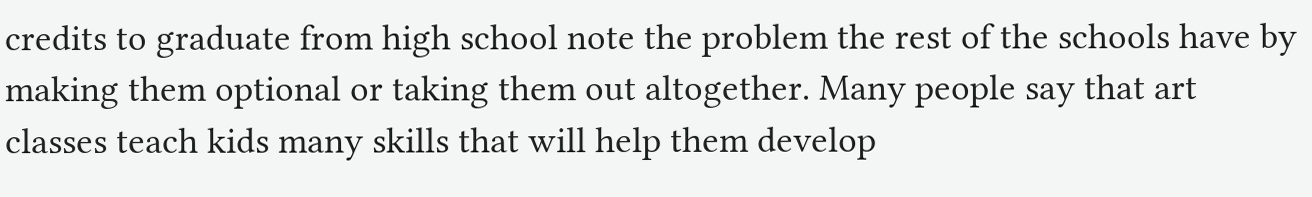credits to graduate from high school note the problem the rest of the schools have by making them optional or taking them out altogether. Many people say that art classes teach kids many skills that will help them develop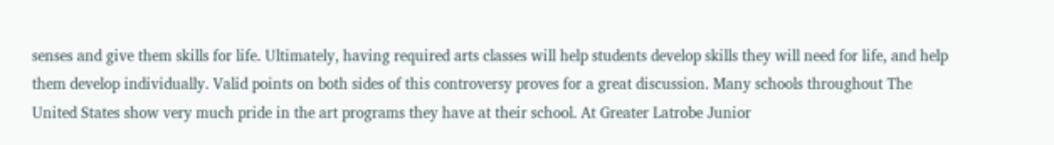senses and give them skills for life. Ultimately, having required arts classes will help students develop skills they will need for life, and help them develop individually. Valid points on both sides of this controversy proves for a great discussion. Many schools throughout The United States show very much pride in the art programs they have at their school. At Greater Latrobe Junior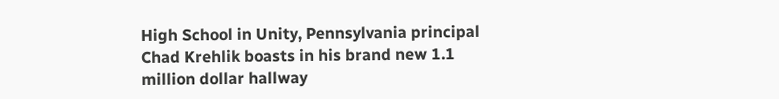High School in Unity, Pennsylvania principal Chad Krehlik boasts in his brand new 1.1 million dollar hallway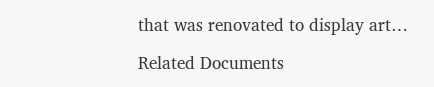that was renovated to display art…

Related Documents